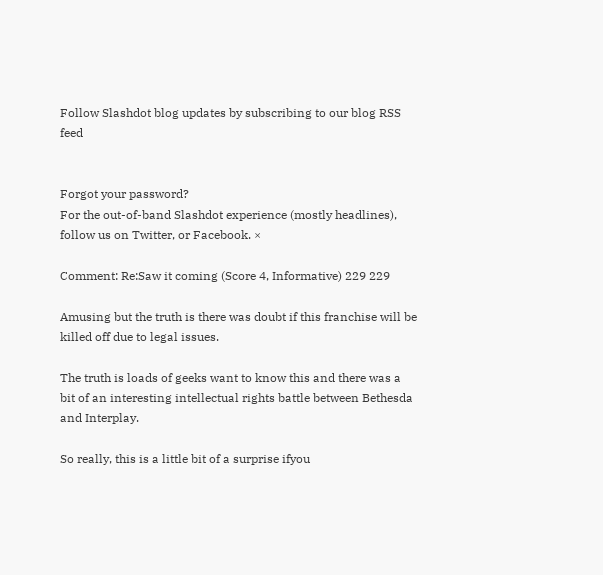Follow Slashdot blog updates by subscribing to our blog RSS feed


Forgot your password?
For the out-of-band Slashdot experience (mostly headlines), follow us on Twitter, or Facebook. ×

Comment: Re:Saw it coming (Score 4, Informative) 229 229

Amusing but the truth is there was doubt if this franchise will be killed off due to legal issues.

The truth is loads of geeks want to know this and there was a bit of an interesting intellectual rights battle between Bethesda and Interplay.

So really, this is a little bit of a surprise ifyou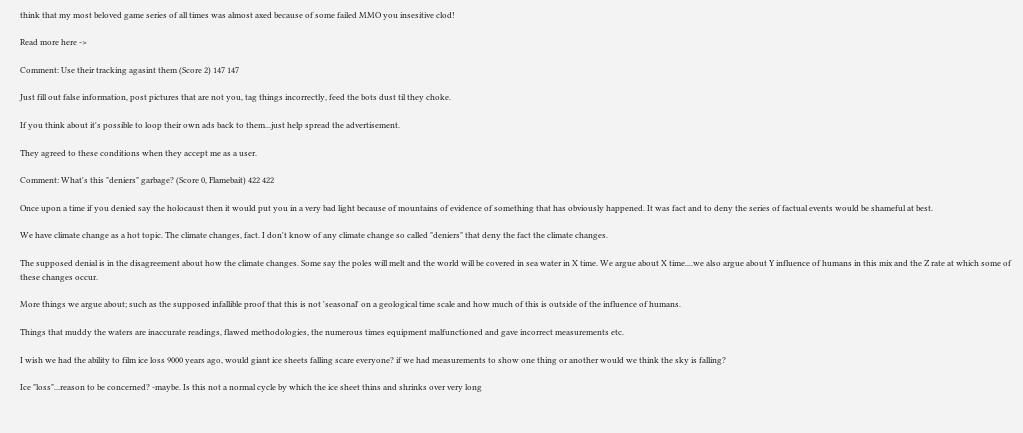think that my most beloved game series of all times was almost axed because of some failed MMO you insesitive clod!

Read more here ->

Comment: Use their tracking agasint them (Score 2) 147 147

Just fill out false information, post pictures that are not you, tag things incorrectly, feed the bots dust til they choke.

If you think about it's possible to loop their own ads back to them...just help spread the advertisement.

They agreed to these conditions when they accept me as a user.

Comment: What's this "deniers" garbage? (Score 0, Flamebait) 422 422

Once upon a time if you denied say the holocaust then it would put you in a very bad light because of mountains of evidence of something that has obviously happened. It was fact and to deny the series of factual events would be shameful at best.

We have climate change as a hot topic. The climate changes, fact. I don't know of any climate change so called "deniers" that deny the fact the climate changes.

The supposed denial is in the disagreement about how the climate changes. Some say the poles will melt and the world will be covered in sea water in X time. We argue about X time....we also argue about Y influence of humans in this mix and the Z rate at which some of these changes occur.

More things we argue about; such as the supposed infallible proof that this is not 'seasonal' on a geological time scale and how much of this is outside of the influence of humans.

Things that muddy the waters are inaccurate readings, flawed methodologies, the numerous times equipment malfunctioned and gave incorrect measurements etc.

I wish we had the ability to film ice loss 9000 years ago, would giant ice sheets falling scare everyone? if we had measurements to show one thing or another would we think the sky is falling?

Ice "loss"...reason to be concerned? -maybe. Is this not a normal cycle by which the ice sheet thins and shrinks over very long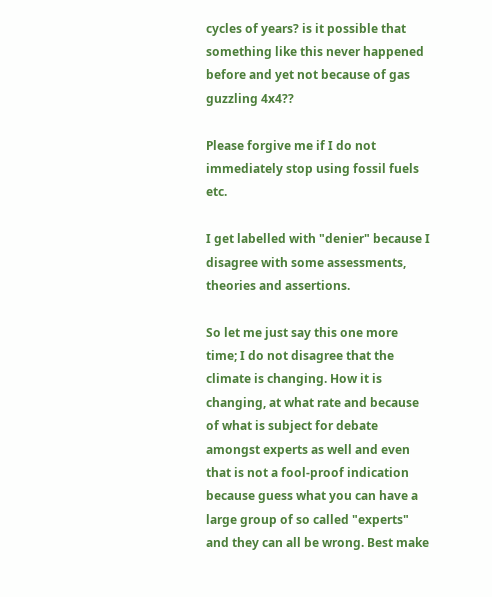cycles of years? is it possible that something like this never happened before and yet not because of gas guzzling 4x4??

Please forgive me if I do not immediately stop using fossil fuels etc.

I get labelled with "denier" because I disagree with some assessments, theories and assertions.

So let me just say this one more time; I do not disagree that the climate is changing. How it is changing, at what rate and because of what is subject for debate amongst experts as well and even that is not a fool-proof indication because guess what you can have a large group of so called "experts" and they can all be wrong. Best make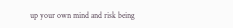up your own mind and risk being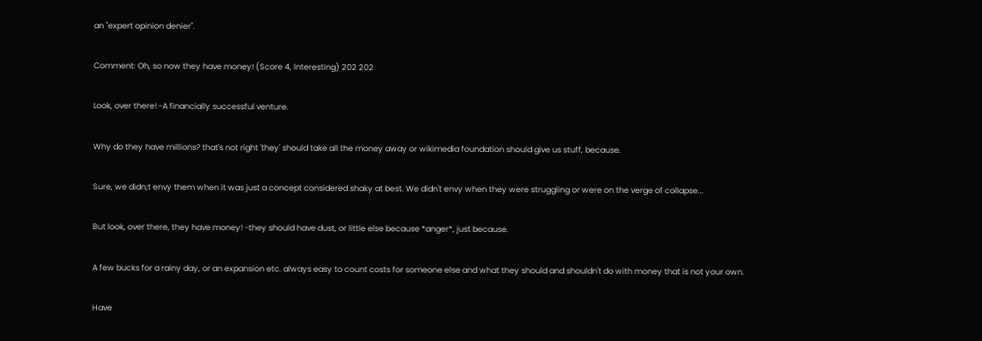an "expert opinion denier".

Comment: Oh, so now they have money! (Score 4, Interesting) 202 202

Look, over there! -A financially successful venture.

Why do they have millions? that's not right 'they' should take all the money away or wikimedia foundation should give us stuff, because.

Sure, we didn;t envy them when it was just a concept considered shaky at best. We didn't envy when they were struggling or were on the verge of collapse...

But look, over there, they have money! -they should have dust, or little else because *anger*, just because.

A few bucks for a rainy day, or an expansion etc. always easy to count costs for someone else and what they should and shouldn't do with money that is not your own.

Have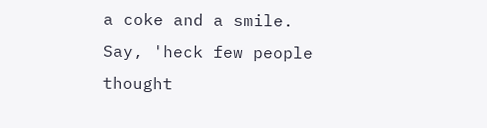a coke and a smile. Say, 'heck few people thought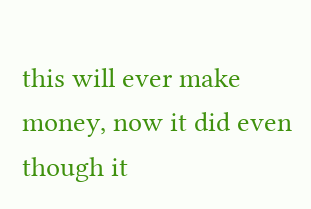this will ever make money, now it did even though it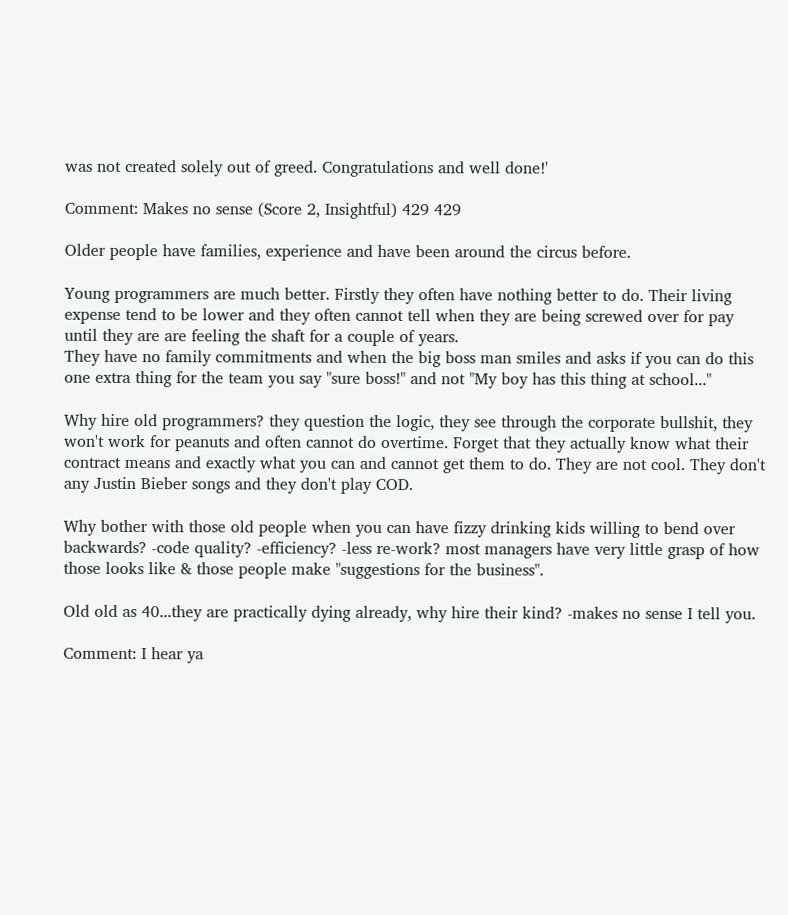was not created solely out of greed. Congratulations and well done!'

Comment: Makes no sense (Score 2, Insightful) 429 429

Older people have families, experience and have been around the circus before.

Young programmers are much better. Firstly they often have nothing better to do. Their living expense tend to be lower and they often cannot tell when they are being screwed over for pay until they are are feeling the shaft for a couple of years.
They have no family commitments and when the big boss man smiles and asks if you can do this one extra thing for the team you say "sure boss!" and not "My boy has this thing at school..."

Why hire old programmers? they question the logic, they see through the corporate bullshit, they won't work for peanuts and often cannot do overtime. Forget that they actually know what their contract means and exactly what you can and cannot get them to do. They are not cool. They don't any Justin Bieber songs and they don't play COD.

Why bother with those old people when you can have fizzy drinking kids willing to bend over backwards? -code quality? -efficiency? -less re-work? most managers have very little grasp of how those looks like & those people make "suggestions for the business".

Old old as 40...they are practically dying already, why hire their kind? -makes no sense I tell you.

Comment: I hear ya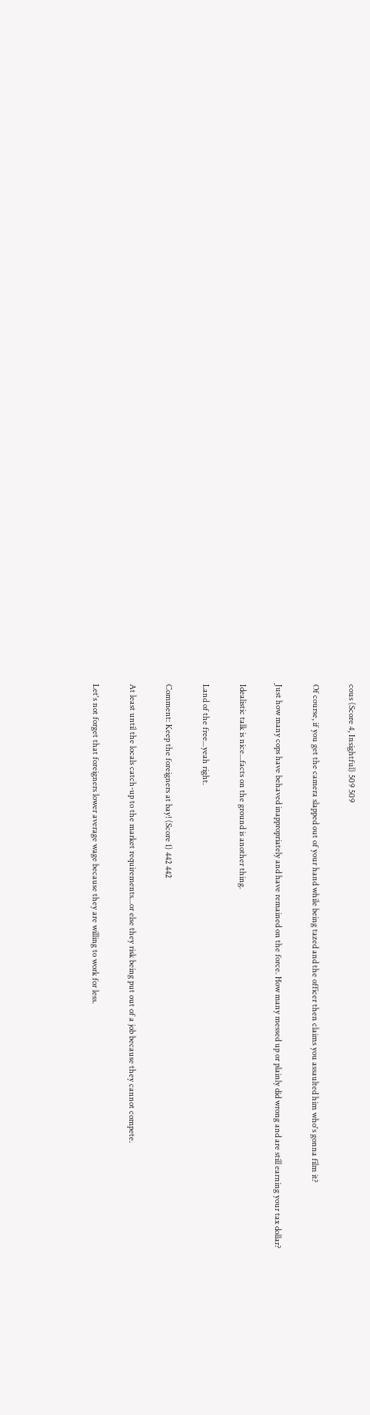cous (Score 4, Insightful) 509 509

Of course, if you get the camera slapped out of your hand while being tazed and the officer then claims you assaulted him who's gonna film it?

Just how many cops have behaved inappropriately and have remained on the force. How many messed up or plainly did wrong and are still earning your tax dollar?

Idealistic talk is nice...facts on the ground is another thing.

Land of the free...yeah right.

Comment: Keep the foreigners at bay! (Score 1) 442 442

At least until the locals catch-up to the market requirements...or else they risk being put out of a job because they cannot compete.

Let's not forget that foreigners lower average wage because they are willing to work for less.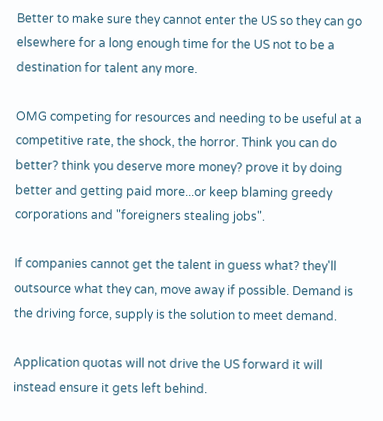Better to make sure they cannot enter the US so they can go elsewhere for a long enough time for the US not to be a destination for talent any more.

OMG competing for resources and needing to be useful at a competitive rate, the shock, the horror. Think you can do better? think you deserve more money? prove it by doing better and getting paid more...or keep blaming greedy corporations and "foreigners stealing jobs".

If companies cannot get the talent in guess what? they'll outsource what they can, move away if possible. Demand is the driving force, supply is the solution to meet demand.

Application quotas will not drive the US forward it will instead ensure it gets left behind.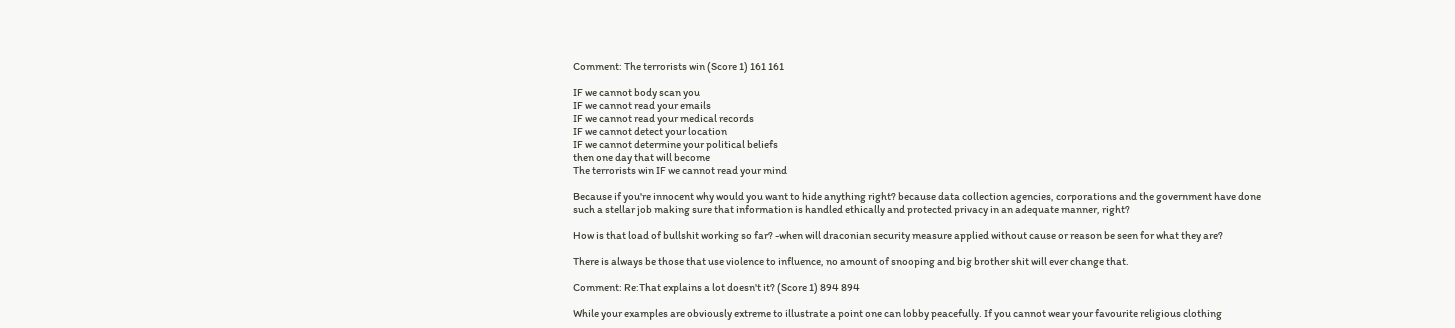Comment: The terrorists win (Score 1) 161 161

IF we cannot body scan you
IF we cannot read your emails
IF we cannot read your medical records
IF we cannot detect your location
IF we cannot determine your political beliefs
then one day that will become
The terrorists win IF we cannot read your mind

Because if you're innocent why would you want to hide anything right? because data collection agencies, corporations and the government have done such a stellar job making sure that information is handled ethically and protected privacy in an adequate manner, right?

How is that load of bullshit working so far? -when will draconian security measure applied without cause or reason be seen for what they are?

There is always be those that use violence to influence, no amount of snooping and big brother shit will ever change that.

Comment: Re:That explains a lot doesn't it? (Score 1) 894 894

While your examples are obviously extreme to illustrate a point one can lobby peacefully. If you cannot wear your favourite religious clothing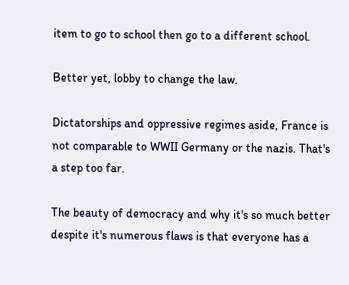item to go to school then go to a different school.

Better yet, lobby to change the law.

Dictatorships and oppressive regimes aside, France is not comparable to WWII Germany or the nazis. That's a step too far.

The beauty of democracy and why it's so much better despite it's numerous flaws is that everyone has a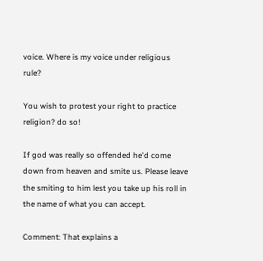voice. Where is my voice under religious rule?

You wish to protest your right to practice religion? do so!

If god was really so offended he'd come down from heaven and smite us. Please leave the smiting to him lest you take up his roll in the name of what you can accept.

Comment: That explains a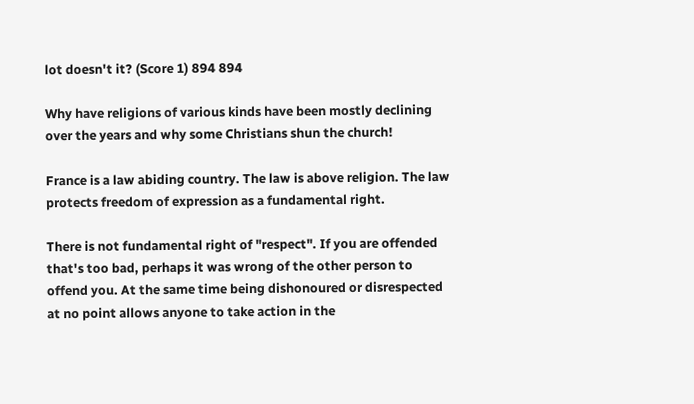lot doesn't it? (Score 1) 894 894

Why have religions of various kinds have been mostly declining over the years and why some Christians shun the church!

France is a law abiding country. The law is above religion. The law protects freedom of expression as a fundamental right.

There is not fundamental right of "respect". If you are offended that's too bad, perhaps it was wrong of the other person to offend you. At the same time being dishonoured or disrespected at no point allows anyone to take action in the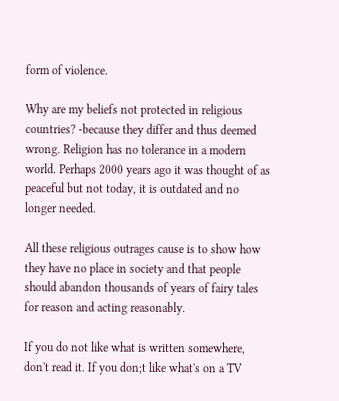form of violence.

Why are my beliefs not protected in religious countries? -because they differ and thus deemed wrong. Religion has no tolerance in a modern world. Perhaps 2000 years ago it was thought of as peaceful but not today, it is outdated and no longer needed.

All these religious outrages cause is to show how they have no place in society and that people should abandon thousands of years of fairy tales for reason and acting reasonably.

If you do not like what is written somewhere, don't read it. If you don;t like what's on a TV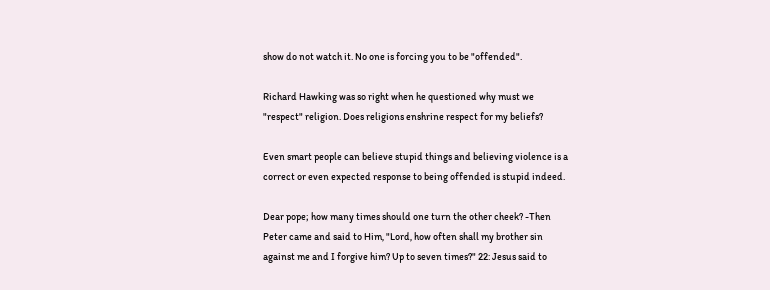show do not watch it. No one is forcing you to be "offended".

Richard Hawking was so right when he questioned why must we "respect" religion. Does religions enshrine respect for my beliefs?

Even smart people can believe stupid things and believing violence is a correct or even expected response to being offended is stupid indeed.

Dear pope; how many times should one turn the other cheek? -Then Peter came and said to Him, "Lord, how often shall my brother sin against me and I forgive him? Up to seven times?" 22: Jesus said to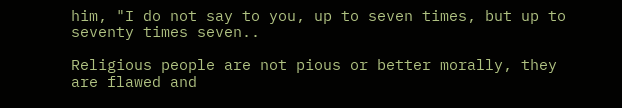him, "I do not say to you, up to seven times, but up to seventy times seven..

Religious people are not pious or better morally, they are flawed and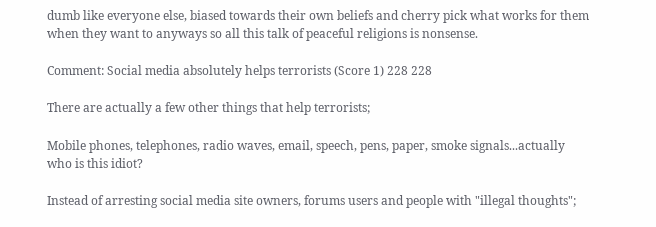dumb like everyone else, biased towards their own beliefs and cherry pick what works for them when they want to anyways so all this talk of peaceful religions is nonsense.

Comment: Social media absolutely helps terrorists (Score 1) 228 228

There are actually a few other things that help terrorists;

Mobile phones, telephones, radio waves, email, speech, pens, paper, smoke signals...actually who is this idiot?

Instead of arresting social media site owners, forums users and people with "illegal thoughts";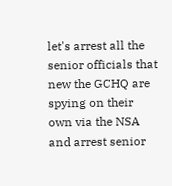let's arrest all the senior officials that new the GCHQ are spying on their own via the NSA and arrest senior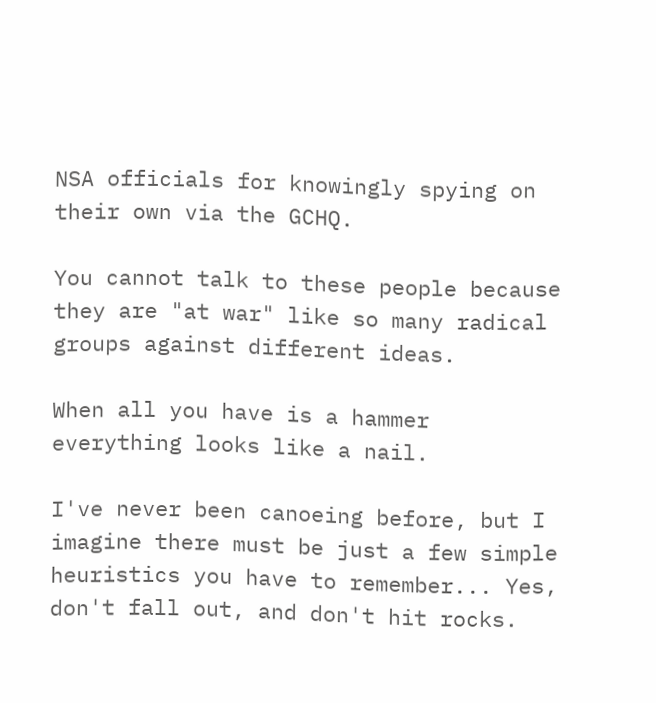NSA officials for knowingly spying on their own via the GCHQ.

You cannot talk to these people because they are "at war" like so many radical groups against different ideas.

When all you have is a hammer everything looks like a nail.

I've never been canoeing before, but I imagine there must be just a few simple heuristics you have to remember... Yes, don't fall out, and don't hit rocks.